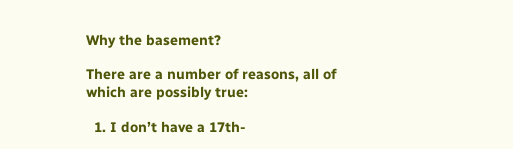Why the basement?

There are a number of reasons, all of which are possibly true:

  1. I don’t have a 17th-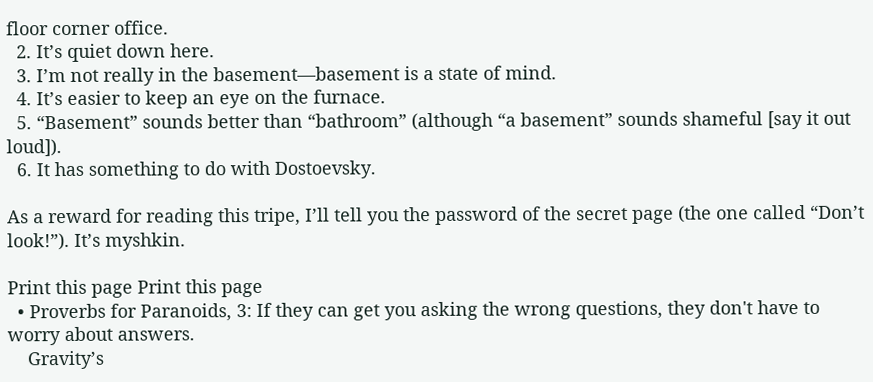floor corner office.
  2. It’s quiet down here.
  3. I’m not really in the basement—basement is a state of mind.
  4. It’s easier to keep an eye on the furnace.
  5. “Basement” sounds better than “bathroom” (although “a basement” sounds shameful [say it out loud]).
  6. It has something to do with Dostoevsky.

As a reward for reading this tripe, I’ll tell you the password of the secret page (the one called “Don’t look!”). It’s myshkin.

Print this page Print this page
  • Proverbs for Paranoids, 3: If they can get you asking the wrong questions, they don't have to worry about answers.
    Gravity’s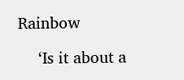Rainbow

    ‘Is it about a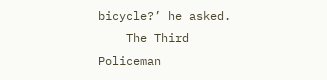bicycle?’ he asked.
    The Third Policeman